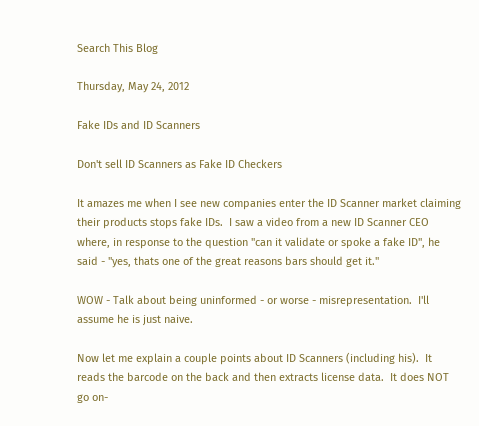Search This Blog

Thursday, May 24, 2012

Fake IDs and ID Scanners

Don't sell ID Scanners as Fake ID Checkers

It amazes me when I see new companies enter the ID Scanner market claiming their products stops fake IDs.  I saw a video from a new ID Scanner CEO where, in response to the question "can it validate or spoke a fake ID", he said - "yes, thats one of the great reasons bars should get it."

WOW - Talk about being uninformed - or worse - misrepresentation.  I'll assume he is just naive.

Now let me explain a couple points about ID Scanners (including his).  It reads the barcode on the back and then extracts license data.  It does NOT go on-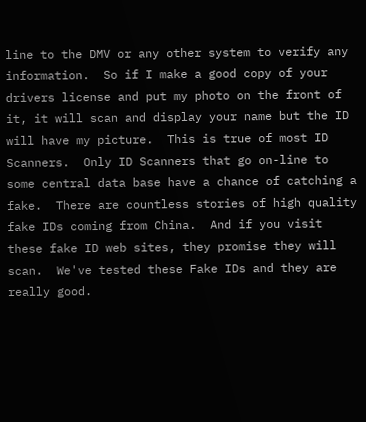line to the DMV or any other system to verify any information.  So if I make a good copy of your drivers license and put my photo on the front of it, it will scan and display your name but the ID will have my picture.  This is true of most ID Scanners.  Only ID Scanners that go on-line to some central data base have a chance of catching a fake.  There are countless stories of high quality fake IDs coming from China.  And if you visit these fake ID web sites, they promise they will scan.  We've tested these Fake IDs and they are really good.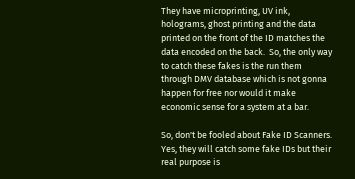They have microprinting, UV ink, holograms, ghost printing and the data printed on the front of the ID matches the data encoded on the back.  So, the only way to catch these fakes is the run them through DMV database which is not gonna happen for free nor would it make economic sense for a system at a bar.

So, don't be fooled about Fake ID Scanners.  Yes, they will catch some fake IDs but their real purpose is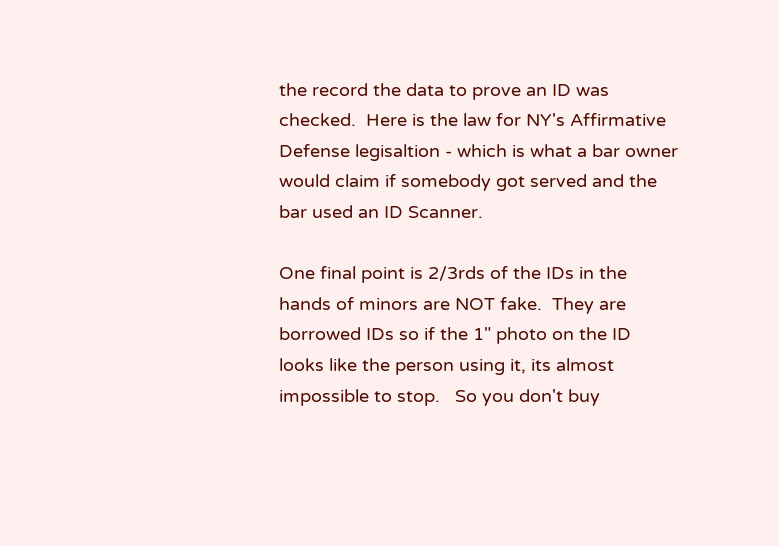the record the data to prove an ID was checked.  Here is the law for NY's Affirmative Defense legisaltion - which is what a bar owner would claim if somebody got served and the bar used an ID Scanner.

One final point is 2/3rds of the IDs in the hands of minors are NOT fake.  They are borrowed IDs so if the 1" photo on the ID looks like the person using it, its almost impossible to stop.   So you don't buy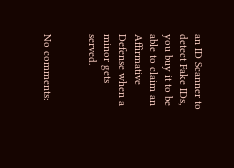an ID Scanner to detect Fake IDs, you buy it to be able to claim an Affirmative Defense when a minor gets served.


No comments: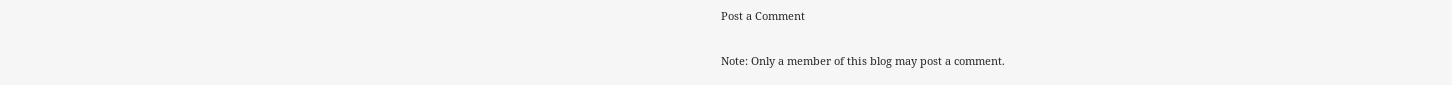Post a Comment

Note: Only a member of this blog may post a comment.